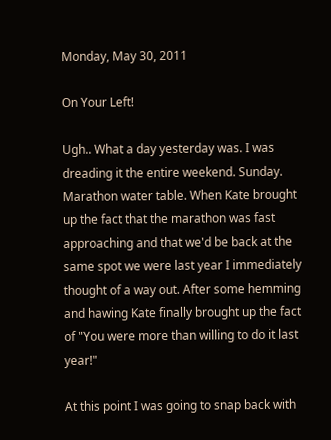Monday, May 30, 2011

On Your Left!

Ugh.. What a day yesterday was. I was dreading it the entire weekend. Sunday. Marathon water table. When Kate brought up the fact that the marathon was fast approaching and that we'd be back at the same spot we were last year I immediately thought of a way out. After some hemming and hawing Kate finally brought up the fact of "You were more than willing to do it last year!"

At this point I was going to snap back with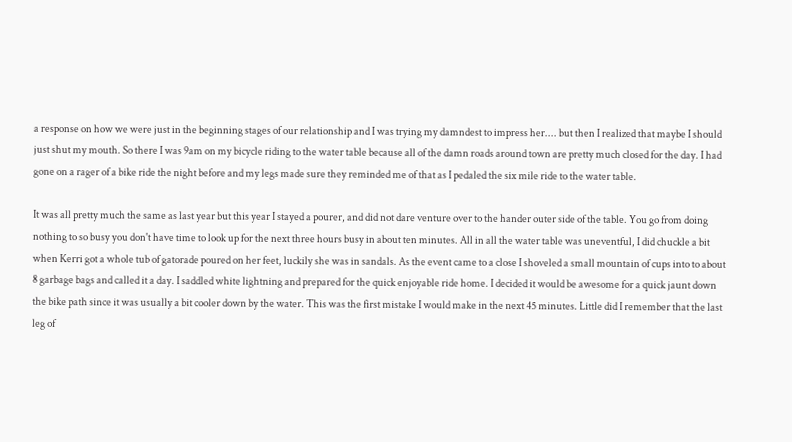a response on how we were just in the beginning stages of our relationship and I was trying my damndest to impress her.... but then I realized that maybe I should just shut my mouth. So there I was 9am on my bicycle riding to the water table because all of the damn roads around town are pretty much closed for the day. I had gone on a rager of a bike ride the night before and my legs made sure they reminded me of that as I pedaled the six mile ride to the water table.

It was all pretty much the same as last year but this year I stayed a pourer, and did not dare venture over to the hander outer side of the table. You go from doing nothing to so busy you don't have time to look up for the next three hours busy in about ten minutes. All in all the water table was uneventful, I did chuckle a bit when Kerri got a whole tub of gatorade poured on her feet, luckily she was in sandals. As the event came to a close I shoveled a small mountain of cups into to about 8 garbage bags and called it a day. I saddled white lightning and prepared for the quick enjoyable ride home. I decided it would be awesome for a quick jaunt down the bike path since it was usually a bit cooler down by the water. This was the first mistake I would make in the next 45 minutes. Little did I remember that the last leg of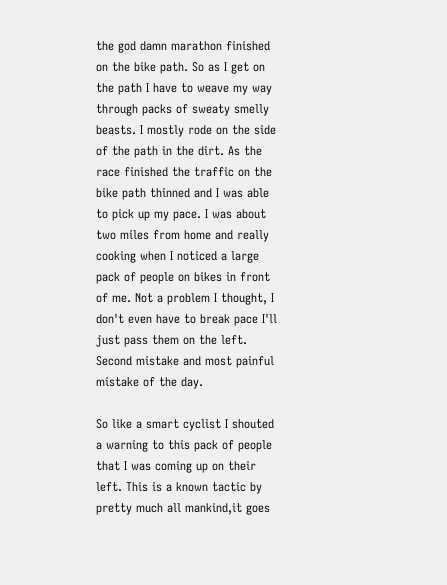the god damn marathon finished on the bike path. So as I get on the path I have to weave my way through packs of sweaty smelly beasts. I mostly rode on the side of the path in the dirt. As the race finished the traffic on the bike path thinned and I was able to pick up my pace. I was about two miles from home and really cooking when I noticed a large pack of people on bikes in front of me. Not a problem I thought, I don't even have to break pace I'll just pass them on the left. Second mistake and most painful mistake of the day.

So like a smart cyclist I shouted a warning to this pack of people that I was coming up on their left. This is a known tactic by pretty much all mankind,it goes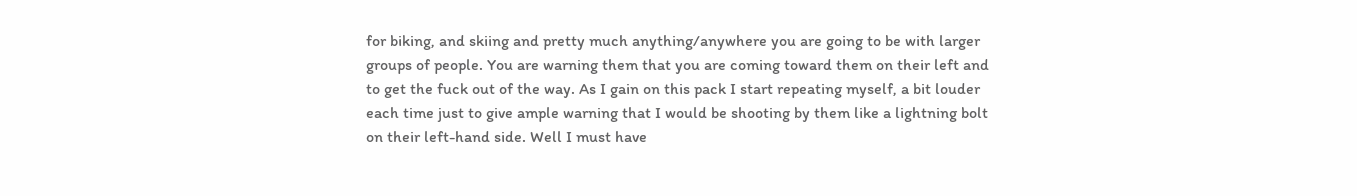for biking, and skiing and pretty much anything/anywhere you are going to be with larger groups of people. You are warning them that you are coming toward them on their left and to get the fuck out of the way. As I gain on this pack I start repeating myself, a bit louder each time just to give ample warning that I would be shooting by them like a lightning bolt on their left-hand side. Well I must have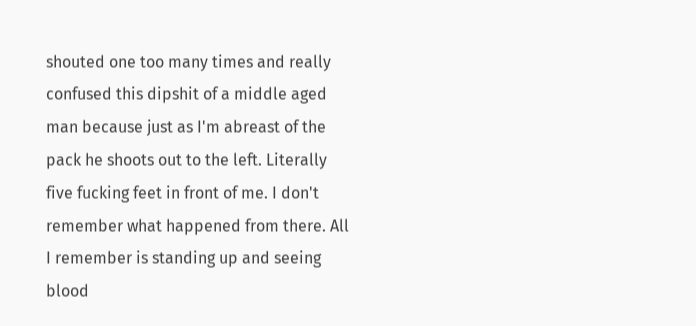shouted one too many times and really confused this dipshit of a middle aged man because just as I'm abreast of the pack he shoots out to the left. Literally five fucking feet in front of me. I don't remember what happened from there. All I remember is standing up and seeing blood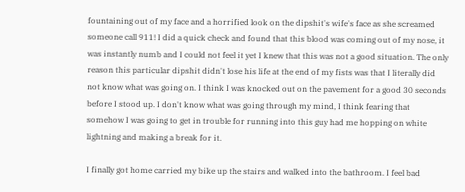fountaining out of my face and a horrified look on the dipshit's wife's face as she screamed someone call 911! I did a quick check and found that this blood was coming out of my nose, it was instantly numb and I could not feel it yet I knew that this was not a good situation. The only reason this particular dipshit didn't lose his life at the end of my fists was that I literally did not know what was going on. I think I was knocked out on the pavement for a good 30 seconds before I stood up. I don't know what was going through my mind, I think fearing that somehow I was going to get in trouble for running into this guy had me hopping on white lightning and making a break for it.

I finally got home carried my bike up the stairs and walked into the bathroom. I feel bad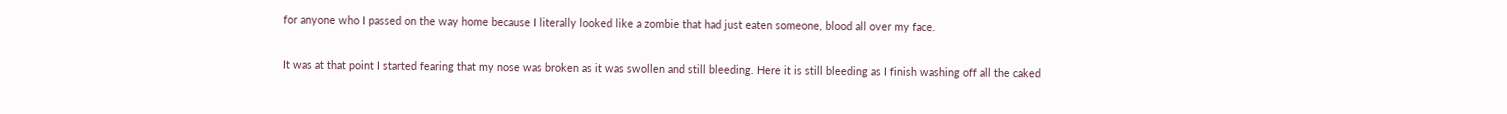for anyone who I passed on the way home because I literally looked like a zombie that had just eaten someone, blood all over my face.

It was at that point I started fearing that my nose was broken as it was swollen and still bleeding. Here it is still bleeding as I finish washing off all the caked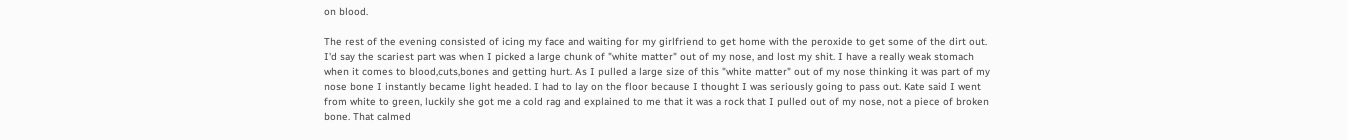on blood.

The rest of the evening consisted of icing my face and waiting for my girlfriend to get home with the peroxide to get some of the dirt out. I'd say the scariest part was when I picked a large chunk of "white matter" out of my nose, and lost my shit. I have a really weak stomach when it comes to blood,cuts,bones and getting hurt. As I pulled a large size of this "white matter" out of my nose thinking it was part of my nose bone I instantly became light headed. I had to lay on the floor because I thought I was seriously going to pass out. Kate said I went from white to green, luckily she got me a cold rag and explained to me that it was a rock that I pulled out of my nose, not a piece of broken bone. That calmed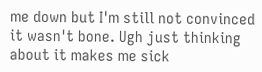me down but I'm still not convinced it wasn't bone. Ugh just thinking about it makes me sick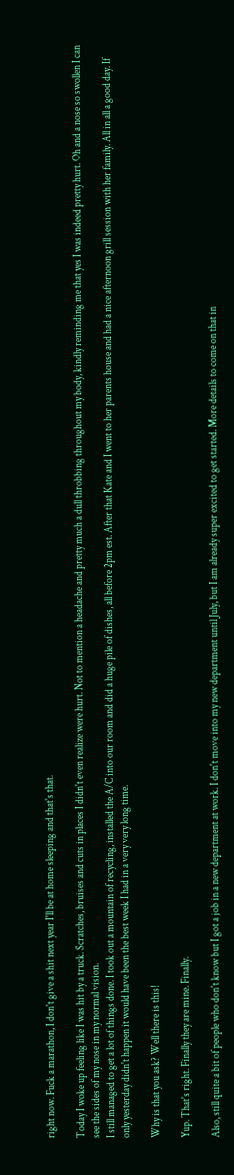right now. Fuck a marathon, I don't give a shit next year I'll be at home sleeping and that's that.

Today I woke up feeling like I was hit by a truck. Scratches, bruises and cuts in places I didn't even realize were hurt. Not to mention a headache and pretty much a dull throbbing throughout my body, kindly reminding me that yes I was indeed pretty hurt. Oh and a nose so swollen I can see the sides of my nose in my normal vision.
I still managed to get a lot of things done. I took out a mountain of recycling, installed the A/C into our room and did a huge pile of dishes, all before 2pm est. After that Kate and I went to her parents house and had a nice afternoon grill session with her family. All in all a good day. If only yesterday didn't happen it would have been the best week I had in a very very long time.

Why is that you ask? Well there is this!

Yup. That's right. Finally they are mine. Finally.

Also, still quite a bit of people who don't know but I got a job in a new department at work. I don't move into my new department until July, but I am already super excited to get started. More details to come on that in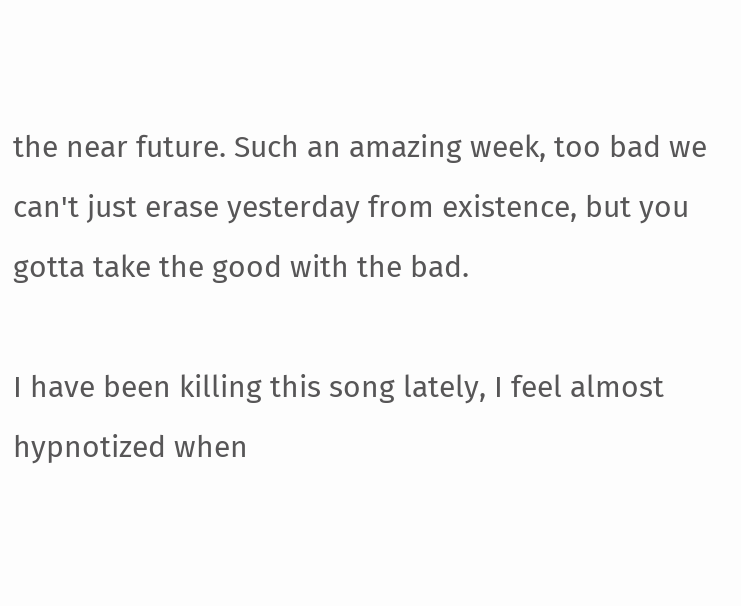the near future. Such an amazing week, too bad we can't just erase yesterday from existence, but you gotta take the good with the bad.

I have been killing this song lately, I feel almost hypnotized when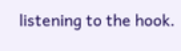listening to the hook.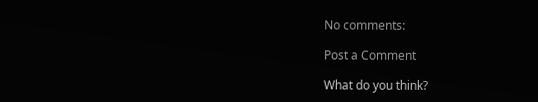No comments:

Post a Comment

What do you think?